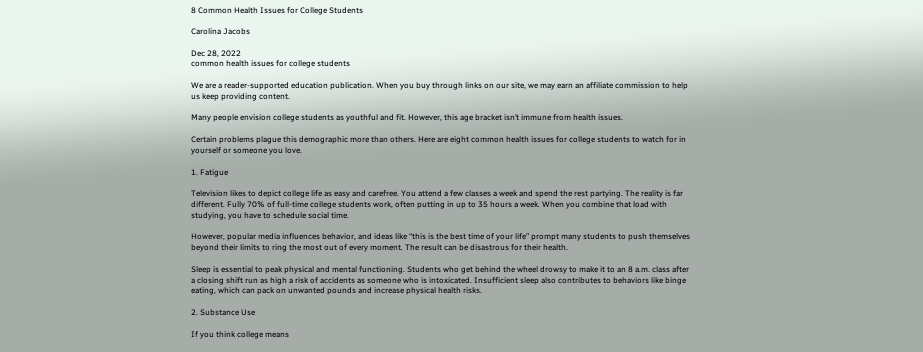8 Common Health Issues for College Students

Carolina Jacobs

Dec 28, 2022
common health issues for college students

We are a reader-supported education publication. When you buy through links on our site, we may earn an affiliate commission to help us keep providing content.

Many people envision college students as youthful and fit. However, this age bracket isn’t immune from health issues.

Certain problems plague this demographic more than others. Here are eight common health issues for college students to watch for in yourself or someone you love.

1. Fatigue

Television likes to depict college life as easy and carefree. You attend a few classes a week and spend the rest partying. The reality is far different. Fully 70% of full-time college students work, often putting in up to 35 hours a week. When you combine that load with studying, you have to schedule social time.

However, popular media influences behavior, and ideas like “this is the best time of your life” prompt many students to push themselves beyond their limits to ring the most out of every moment. The result can be disastrous for their health.

Sleep is essential to peak physical and mental functioning. Students who get behind the wheel drowsy to make it to an 8 a.m. class after a closing shift run as high a risk of accidents as someone who is intoxicated. Insufficient sleep also contributes to behaviors like binge eating, which can pack on unwanted pounds and increase physical health risks.

2. Substance Use

If you think college means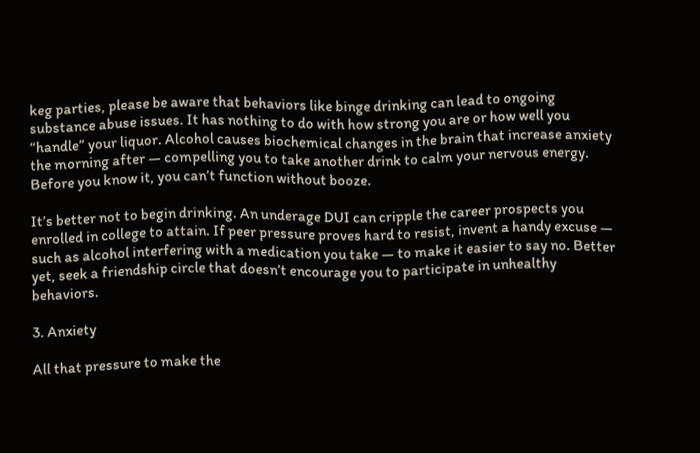keg parties, please be aware that behaviors like binge drinking can lead to ongoing substance abuse issues. It has nothing to do with how strong you are or how well you “handle” your liquor. Alcohol causes biochemical changes in the brain that increase anxiety the morning after — compelling you to take another drink to calm your nervous energy. Before you know it, you can’t function without booze.

It’s better not to begin drinking. An underage DUI can cripple the career prospects you enrolled in college to attain. If peer pressure proves hard to resist, invent a handy excuse — such as alcohol interfering with a medication you take — to make it easier to say no. Better yet, seek a friendship circle that doesn’t encourage you to participate in unhealthy behaviors.

3. Anxiety

All that pressure to make the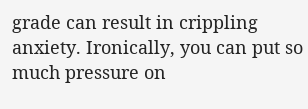grade can result in crippling anxiety. Ironically, you can put so much pressure on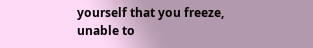yourself that you freeze, unable to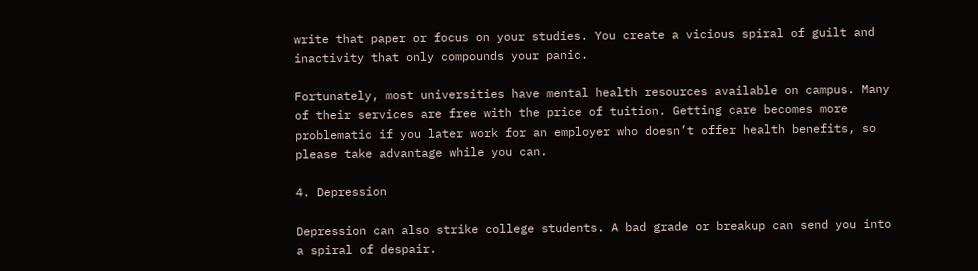write that paper or focus on your studies. You create a vicious spiral of guilt and inactivity that only compounds your panic.

Fortunately, most universities have mental health resources available on campus. Many of their services are free with the price of tuition. Getting care becomes more problematic if you later work for an employer who doesn’t offer health benefits, so please take advantage while you can.

4. Depression

Depression can also strike college students. A bad grade or breakup can send you into a spiral of despair.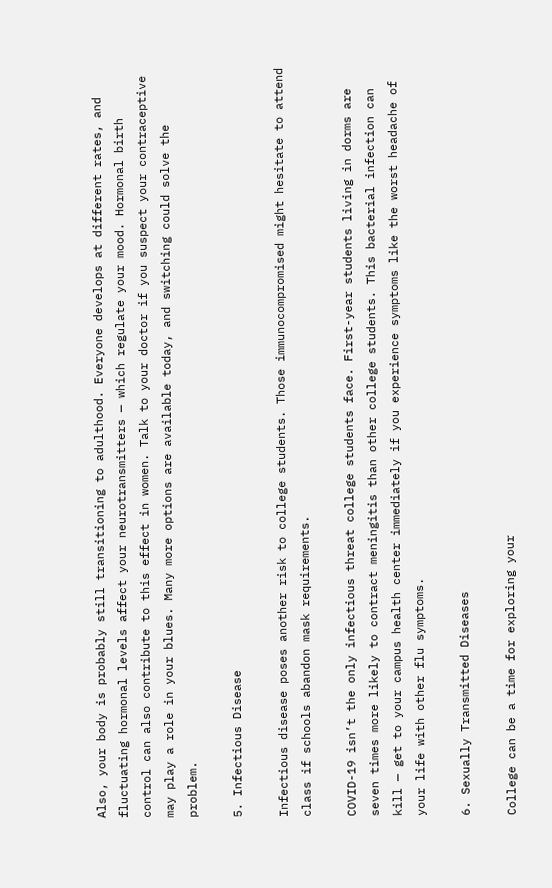Also, your body is probably still transitioning to adulthood. Everyone develops at different rates, and fluctuating hormonal levels affect your neurotransmitters — which regulate your mood. Hormonal birth control can also contribute to this effect in women. Talk to your doctor if you suspect your contraceptive may play a role in your blues. Many more options are available today, and switching could solve the problem.

5. Infectious Disease

Infectious disease poses another risk to college students. Those immunocompromised might hesitate to attend class if schools abandon mask requirements.

COVID-19 isn’t the only infectious threat college students face. First-year students living in dorms are seven times more likely to contract meningitis than other college students. This bacterial infection can kill — get to your campus health center immediately if you experience symptoms like the worst headache of your life with other flu symptoms.

6. Sexually Transmitted Diseases

College can be a time for exploring your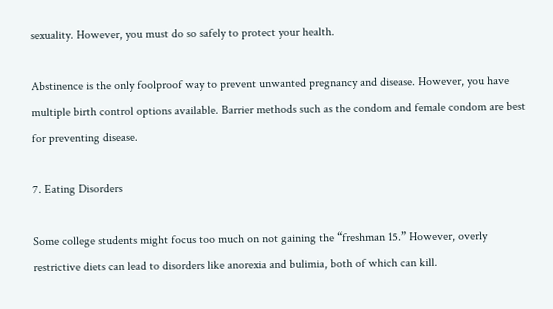sexuality. However, you must do so safely to protect your health.

Abstinence is the only foolproof way to prevent unwanted pregnancy and disease. However, you have multiple birth control options available. Barrier methods such as the condom and female condom are best for preventing disease.

7. Eating Disorders

Some college students might focus too much on not gaining the “freshman 15.” However, overly restrictive diets can lead to disorders like anorexia and bulimia, both of which can kill.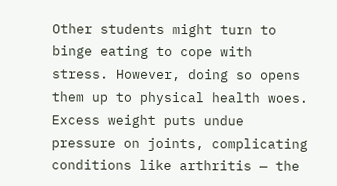Other students might turn to binge eating to cope with stress. However, doing so opens them up to physical health woes. Excess weight puts undue pressure on joints, complicating conditions like arthritis — the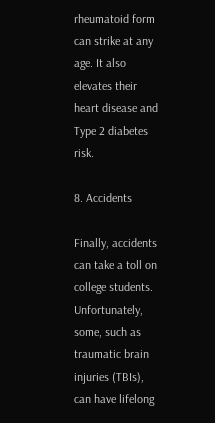rheumatoid form can strike at any age. It also elevates their heart disease and Type 2 diabetes risk.

8. Accidents

Finally, accidents can take a toll on college students. Unfortunately, some, such as traumatic brain injuries (TBIs), can have lifelong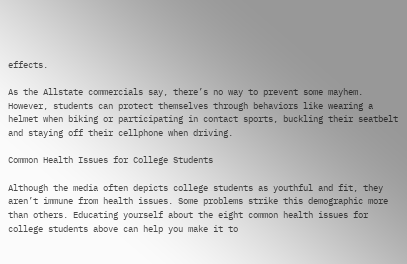effects.

As the Allstate commercials say, there’s no way to prevent some mayhem. However, students can protect themselves through behaviors like wearing a helmet when biking or participating in contact sports, buckling their seatbelt and staying off their cellphone when driving.

Common Health Issues for College Students

Although the media often depicts college students as youthful and fit, they aren’t immune from health issues. Some problems strike this demographic more than others. Educating yourself about the eight common health issues for college students above can help you make it to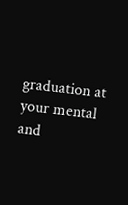graduation at your mental and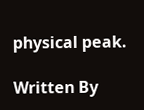physical peak.

Written By